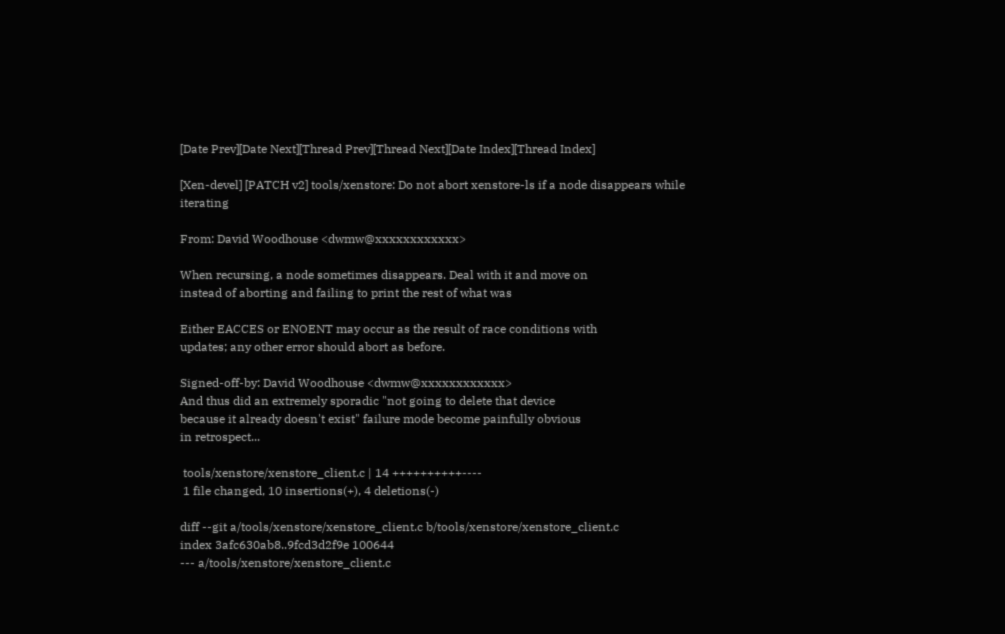[Date Prev][Date Next][Thread Prev][Thread Next][Date Index][Thread Index]

[Xen-devel] [PATCH v2] tools/xenstore: Do not abort xenstore-ls if a node disappears while iterating

From: David Woodhouse <dwmw@xxxxxxxxxxxx>

When recursing, a node sometimes disappears. Deal with it and move on
instead of aborting and failing to print the rest of what was

Either EACCES or ENOENT may occur as the result of race conditions with
updates; any other error should abort as before.

Signed-off-by: David Woodhouse <dwmw@xxxxxxxxxxxx>
And thus did an extremely sporadic "not going to delete that device
because it already doesn't exist" failure mode become painfully obvious
in retrospect...

 tools/xenstore/xenstore_client.c | 14 ++++++++++----
 1 file changed, 10 insertions(+), 4 deletions(-)

diff --git a/tools/xenstore/xenstore_client.c b/tools/xenstore/xenstore_client.c
index 3afc630ab8..9fcd3d2f9e 100644
--- a/tools/xenstore/xenstore_client.c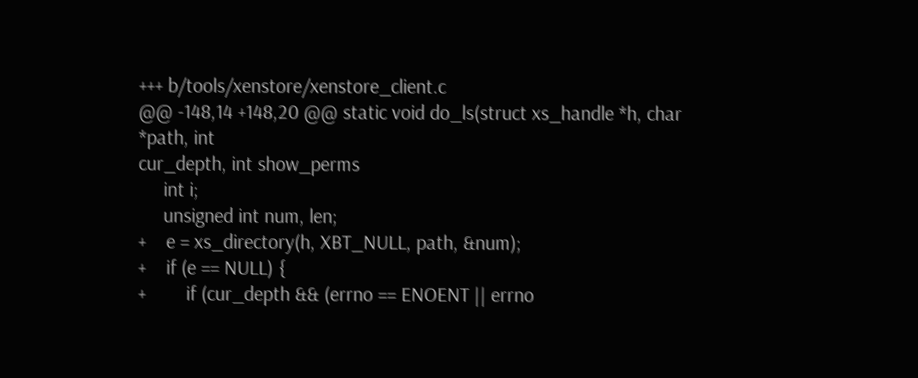+++ b/tools/xenstore/xenstore_client.c
@@ -148,14 +148,20 @@ static void do_ls(struct xs_handle *h, char *path, int
cur_depth, int show_perms
     int i;
     unsigned int num, len;
+    e = xs_directory(h, XBT_NULL, path, &num);
+    if (e == NULL) {
+        if (cur_depth && (errno == ENOENT || errno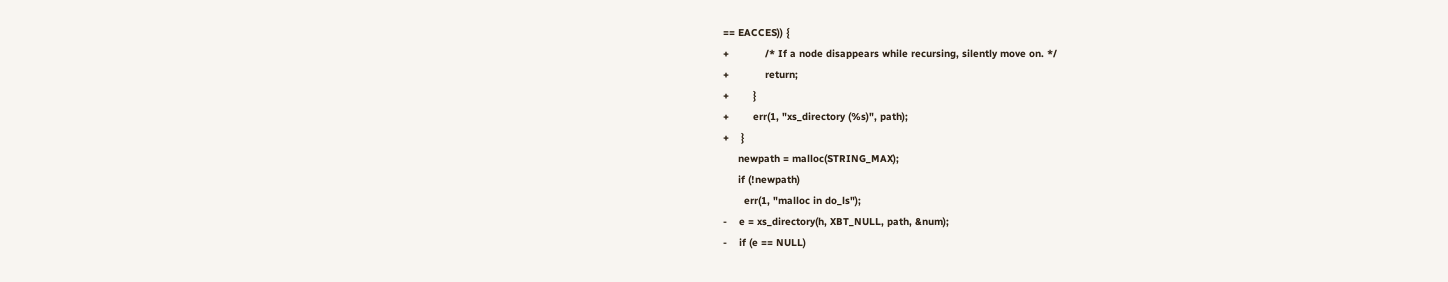== EACCES)) {
+            /* If a node disappears while recursing, silently move on. */
+            return;
+        }
+        err(1, "xs_directory (%s)", path);
+    }
     newpath = malloc(STRING_MAX);
     if (!newpath)
       err(1, "malloc in do_ls");
-    e = xs_directory(h, XBT_NULL, path, &num);
-    if (e == NULL)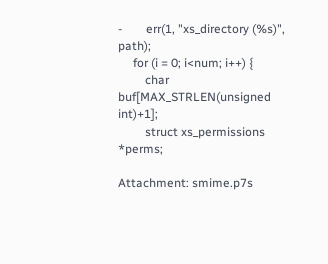-        err(1, "xs_directory (%s)", path);
     for (i = 0; i<num; i++) {
         char buf[MAX_STRLEN(unsigned int)+1];
         struct xs_permissions *perms;

Attachment: smime.p7s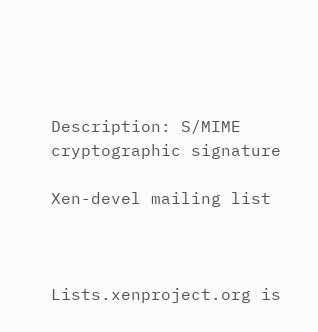Description: S/MIME cryptographic signature

Xen-devel mailing list



Lists.xenproject.org is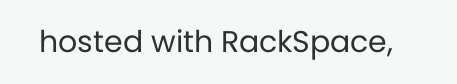hosted with RackSpace,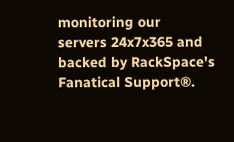monitoring our
servers 24x7x365 and backed by RackSpace's Fanatical Support®.